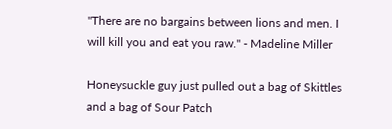"There are no bargains between lions and men. I will kill you and eat you raw." - Madeline Miller

Honeysuckle guy just pulled out a bag of Skittles and a bag of Sour Patch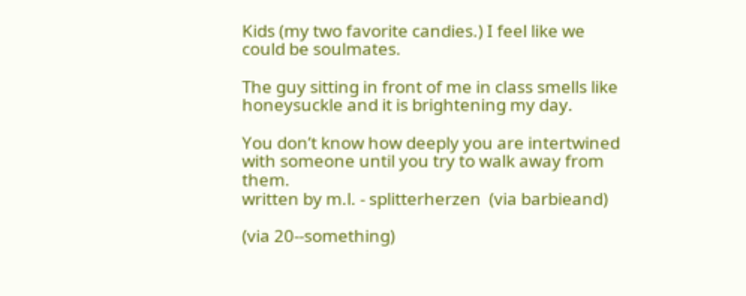Kids (my two favorite candies.) I feel like we could be soulmates.

The guy sitting in front of me in class smells like honeysuckle and it is brightening my day.

You don’t know how deeply you are intertwined with someone until you try to walk away from them.
written by m.l. - splitterherzen  (via barbieand)

(via 20--something)